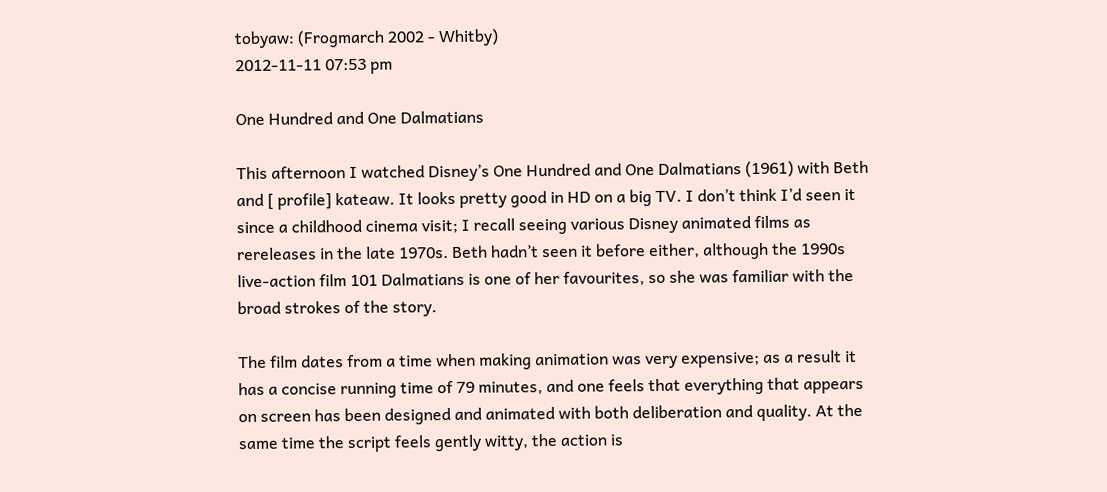tobyaw: (Frogmarch 2002 - Whitby)
2012-11-11 07:53 pm

One Hundred and One Dalmatians

This afternoon I watched Disney’s One Hundred and One Dalmatians (1961) with Beth and [ profile] kateaw. It looks pretty good in HD on a big TV. I don’t think I’d seen it since a childhood cinema visit; I recall seeing various Disney animated films as rereleases in the late 1970s. Beth hadn’t seen it before either, although the 1990s live-action film 101 Dalmatians is one of her favourites, so she was familiar with the broad strokes of the story.

The film dates from a time when making animation was very expensive; as a result it has a concise running time of 79 minutes, and one feels that everything that appears on screen has been designed and animated with both deliberation and quality. At the same time the script feels gently witty, the action is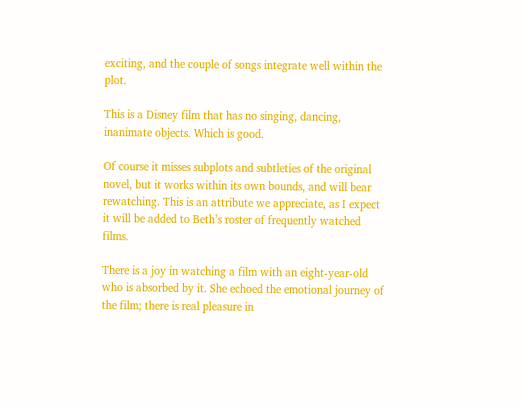exciting, and the couple of songs integrate well within the plot.

This is a Disney film that has no singing, dancing, inanimate objects. Which is good.

Of course it misses subplots and subtleties of the original novel, but it works within its own bounds, and will bear rewatching. This is an attribute we appreciate, as I expect it will be added to Beth’s roster of frequently watched films.

There is a joy in watching a film with an eight-year-old who is absorbed by it. She echoed the emotional journey of the film; there is real pleasure in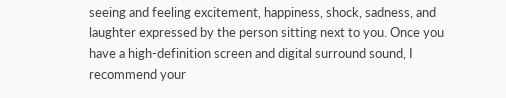seeing and feeling excitement, happiness, shock, sadness, and laughter expressed by the person sitting next to you. Once you have a high-definition screen and digital surround sound, I recommend your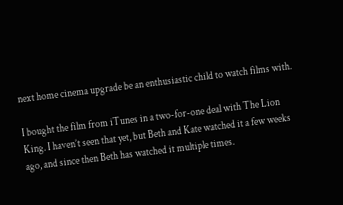next home cinema upgrade be an enthusiastic child to watch films with.

I bought the film from iTunes in a two-for-one deal with The Lion King. I haven’t seen that yet, but Beth and Kate watched it a few weeks ago, and since then Beth has watched it multiple times.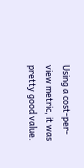Using a cost-per-view metric, it was pretty good value.